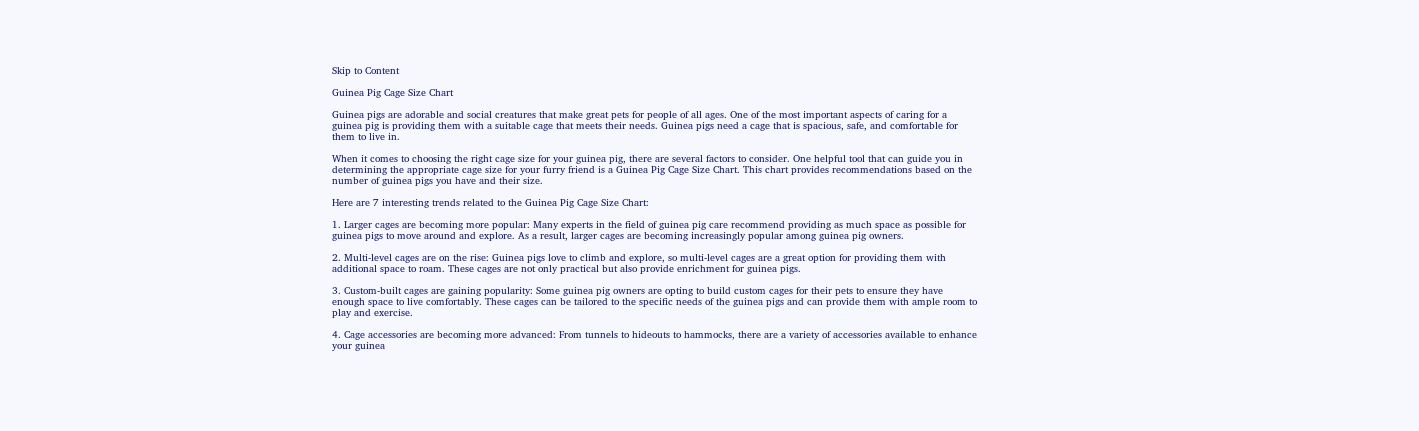Skip to Content

Guinea Pig Cage Size Chart

Guinea pigs are adorable and social creatures that make great pets for people of all ages. One of the most important aspects of caring for a guinea pig is providing them with a suitable cage that meets their needs. Guinea pigs need a cage that is spacious, safe, and comfortable for them to live in.

When it comes to choosing the right cage size for your guinea pig, there are several factors to consider. One helpful tool that can guide you in determining the appropriate cage size for your furry friend is a Guinea Pig Cage Size Chart. This chart provides recommendations based on the number of guinea pigs you have and their size.

Here are 7 interesting trends related to the Guinea Pig Cage Size Chart:

1. Larger cages are becoming more popular: Many experts in the field of guinea pig care recommend providing as much space as possible for guinea pigs to move around and explore. As a result, larger cages are becoming increasingly popular among guinea pig owners.

2. Multi-level cages are on the rise: Guinea pigs love to climb and explore, so multi-level cages are a great option for providing them with additional space to roam. These cages are not only practical but also provide enrichment for guinea pigs.

3. Custom-built cages are gaining popularity: Some guinea pig owners are opting to build custom cages for their pets to ensure they have enough space to live comfortably. These cages can be tailored to the specific needs of the guinea pigs and can provide them with ample room to play and exercise.

4. Cage accessories are becoming more advanced: From tunnels to hideouts to hammocks, there are a variety of accessories available to enhance your guinea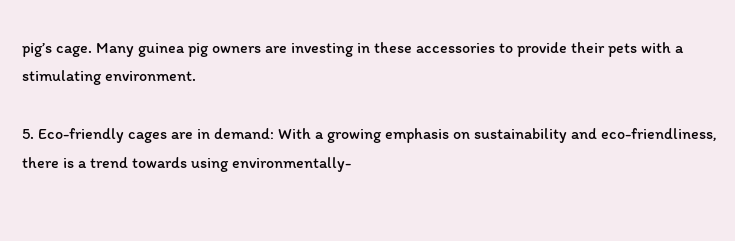pig’s cage. Many guinea pig owners are investing in these accessories to provide their pets with a stimulating environment.

5. Eco-friendly cages are in demand: With a growing emphasis on sustainability and eco-friendliness, there is a trend towards using environmentally-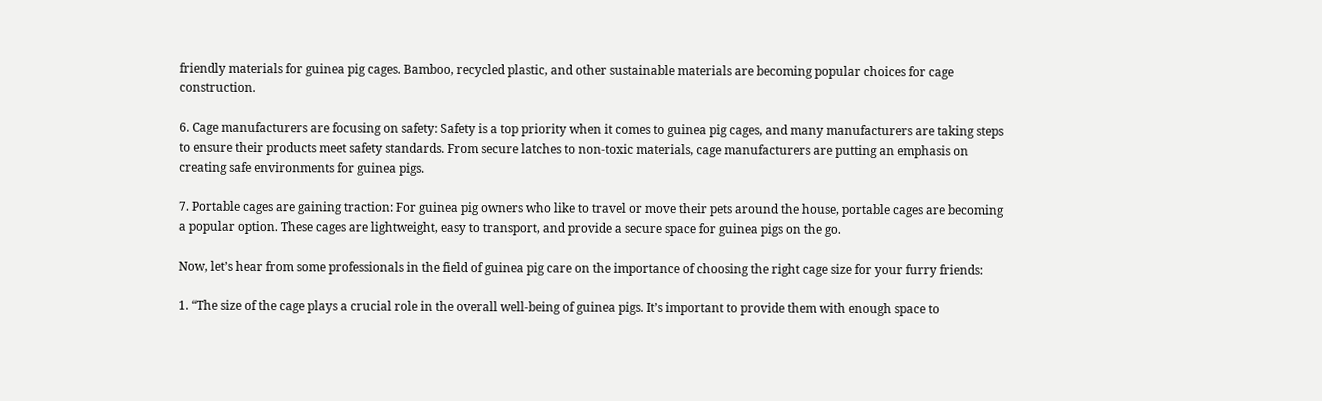friendly materials for guinea pig cages. Bamboo, recycled plastic, and other sustainable materials are becoming popular choices for cage construction.

6. Cage manufacturers are focusing on safety: Safety is a top priority when it comes to guinea pig cages, and many manufacturers are taking steps to ensure their products meet safety standards. From secure latches to non-toxic materials, cage manufacturers are putting an emphasis on creating safe environments for guinea pigs.

7. Portable cages are gaining traction: For guinea pig owners who like to travel or move their pets around the house, portable cages are becoming a popular option. These cages are lightweight, easy to transport, and provide a secure space for guinea pigs on the go.

Now, let’s hear from some professionals in the field of guinea pig care on the importance of choosing the right cage size for your furry friends:

1. “The size of the cage plays a crucial role in the overall well-being of guinea pigs. It’s important to provide them with enough space to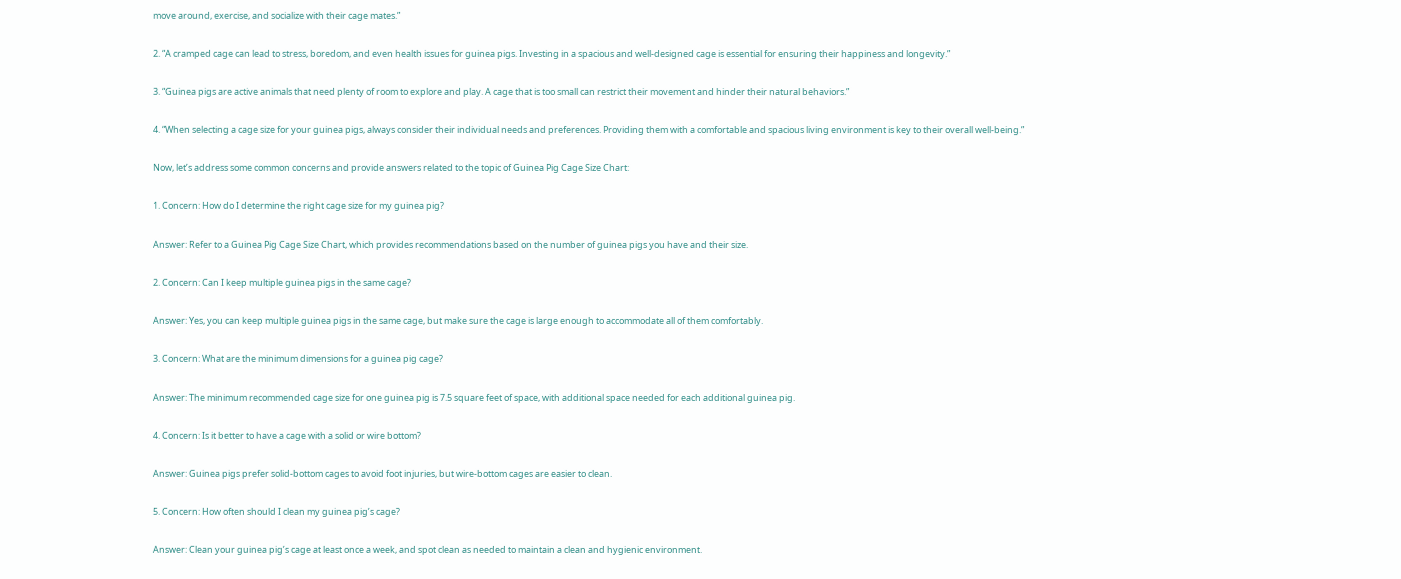move around, exercise, and socialize with their cage mates.”

2. “A cramped cage can lead to stress, boredom, and even health issues for guinea pigs. Investing in a spacious and well-designed cage is essential for ensuring their happiness and longevity.”

3. “Guinea pigs are active animals that need plenty of room to explore and play. A cage that is too small can restrict their movement and hinder their natural behaviors.”

4. “When selecting a cage size for your guinea pigs, always consider their individual needs and preferences. Providing them with a comfortable and spacious living environment is key to their overall well-being.”

Now, let’s address some common concerns and provide answers related to the topic of Guinea Pig Cage Size Chart:

1. Concern: How do I determine the right cage size for my guinea pig?

Answer: Refer to a Guinea Pig Cage Size Chart, which provides recommendations based on the number of guinea pigs you have and their size.

2. Concern: Can I keep multiple guinea pigs in the same cage?

Answer: Yes, you can keep multiple guinea pigs in the same cage, but make sure the cage is large enough to accommodate all of them comfortably.

3. Concern: What are the minimum dimensions for a guinea pig cage?

Answer: The minimum recommended cage size for one guinea pig is 7.5 square feet of space, with additional space needed for each additional guinea pig.

4. Concern: Is it better to have a cage with a solid or wire bottom?

Answer: Guinea pigs prefer solid-bottom cages to avoid foot injuries, but wire-bottom cages are easier to clean.

5. Concern: How often should I clean my guinea pig’s cage?

Answer: Clean your guinea pig’s cage at least once a week, and spot clean as needed to maintain a clean and hygienic environment.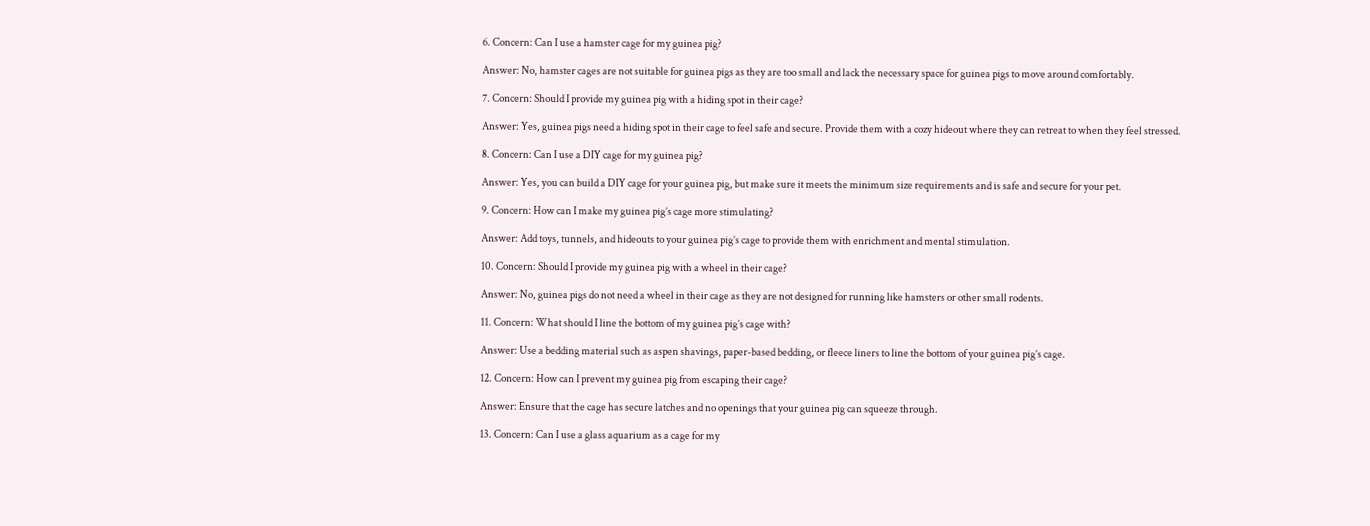6. Concern: Can I use a hamster cage for my guinea pig?

Answer: No, hamster cages are not suitable for guinea pigs as they are too small and lack the necessary space for guinea pigs to move around comfortably.

7. Concern: Should I provide my guinea pig with a hiding spot in their cage?

Answer: Yes, guinea pigs need a hiding spot in their cage to feel safe and secure. Provide them with a cozy hideout where they can retreat to when they feel stressed.

8. Concern: Can I use a DIY cage for my guinea pig?

Answer: Yes, you can build a DIY cage for your guinea pig, but make sure it meets the minimum size requirements and is safe and secure for your pet.

9. Concern: How can I make my guinea pig’s cage more stimulating?

Answer: Add toys, tunnels, and hideouts to your guinea pig’s cage to provide them with enrichment and mental stimulation.

10. Concern: Should I provide my guinea pig with a wheel in their cage?

Answer: No, guinea pigs do not need a wheel in their cage as they are not designed for running like hamsters or other small rodents.

11. Concern: What should I line the bottom of my guinea pig’s cage with?

Answer: Use a bedding material such as aspen shavings, paper-based bedding, or fleece liners to line the bottom of your guinea pig’s cage.

12. Concern: How can I prevent my guinea pig from escaping their cage?

Answer: Ensure that the cage has secure latches and no openings that your guinea pig can squeeze through.

13. Concern: Can I use a glass aquarium as a cage for my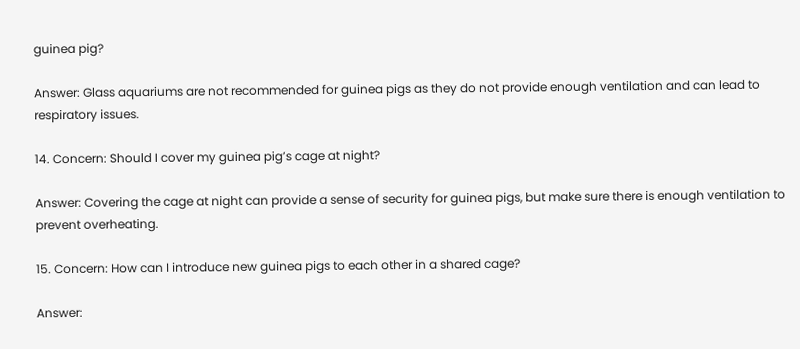guinea pig?

Answer: Glass aquariums are not recommended for guinea pigs as they do not provide enough ventilation and can lead to respiratory issues.

14. Concern: Should I cover my guinea pig’s cage at night?

Answer: Covering the cage at night can provide a sense of security for guinea pigs, but make sure there is enough ventilation to prevent overheating.

15. Concern: How can I introduce new guinea pigs to each other in a shared cage?

Answer: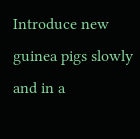Introduce new guinea pigs slowly and in a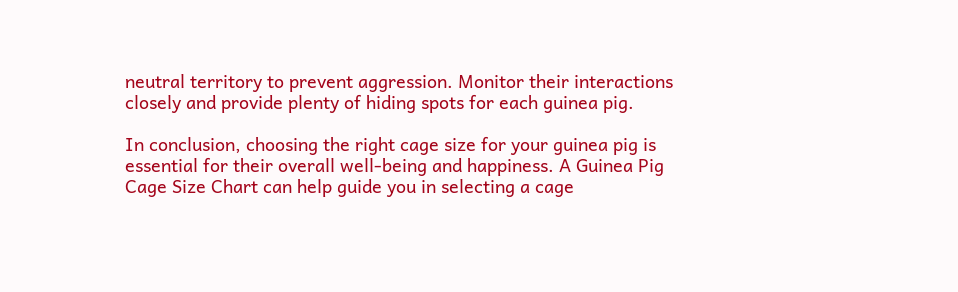neutral territory to prevent aggression. Monitor their interactions closely and provide plenty of hiding spots for each guinea pig.

In conclusion, choosing the right cage size for your guinea pig is essential for their overall well-being and happiness. A Guinea Pig Cage Size Chart can help guide you in selecting a cage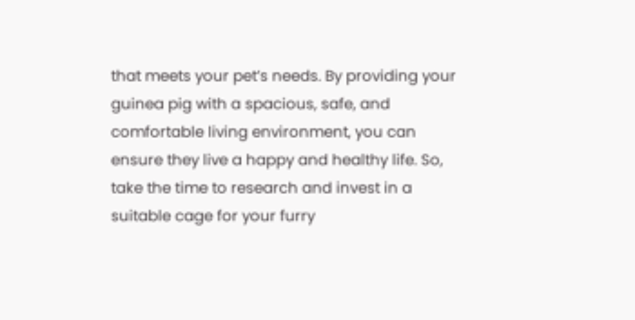that meets your pet’s needs. By providing your guinea pig with a spacious, safe, and comfortable living environment, you can ensure they live a happy and healthy life. So, take the time to research and invest in a suitable cage for your furry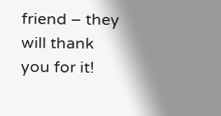friend – they will thank you for it!